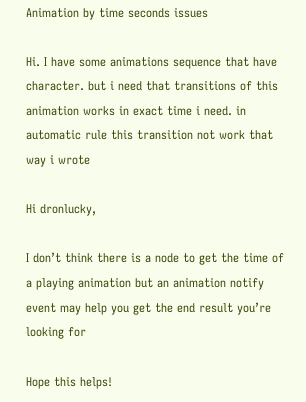Animation by time seconds issues

Hi. I have some animations sequence that have character. but i need that transitions of this animation works in exact time i need. in automatic rule this transition not work that way i wrote

Hi dronlucky,

I don’t think there is a node to get the time of a playing animation but an animation notify event may help you get the end result you’re looking for

Hope this helps!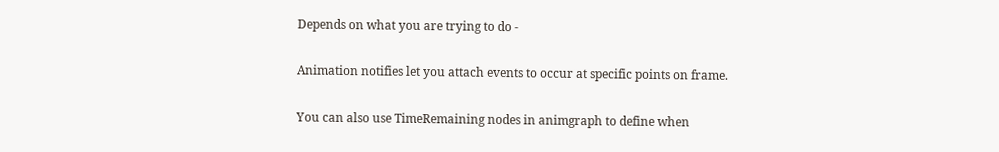Depends on what you are trying to do -

Animation notifies let you attach events to occur at specific points on frame.

You can also use TimeRemaining nodes in animgraph to define when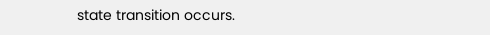state transition occurs.